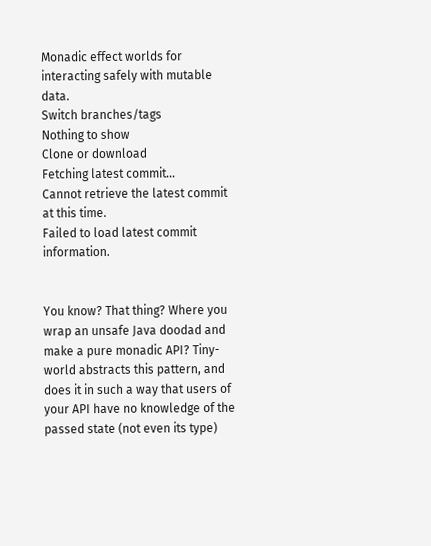Monadic effect worlds for interacting safely with mutable data.
Switch branches/tags
Nothing to show
Clone or download
Fetching latest commit…
Cannot retrieve the latest commit at this time.
Failed to load latest commit information.


You know? That thing? Where you wrap an unsafe Java doodad and make a pure monadic API? Tiny-world abstracts this pattern, and does it in such a way that users of your API have no knowledge of the passed state (not even its type)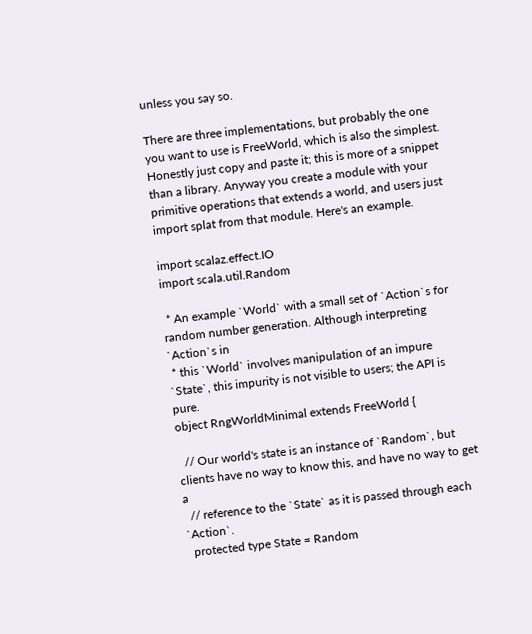unless you say so.

There are three implementations, but probably the one you want to use is FreeWorld, which is also the simplest. Honestly just copy and paste it; this is more of a snippet than a library. Anyway you create a module with your primitive operations that extends a world, and users just import splat from that module. Here's an example.

import scalaz.effect.IO
import scala.util.Random

 * An example `World` with a small set of `Action`s for random number generation. Although interpreting `Action`s in
 * this `World` involves manipulation of an impure `State`, this impurity is not visible to users; the API is pure.
object RngWorldMinimal extends FreeWorld {

  // Our world's state is an instance of `Random`, but clients have no way to know this, and have no way to get a
  // reference to the `State` as it is passed through each `Action`.
  protected type State = Random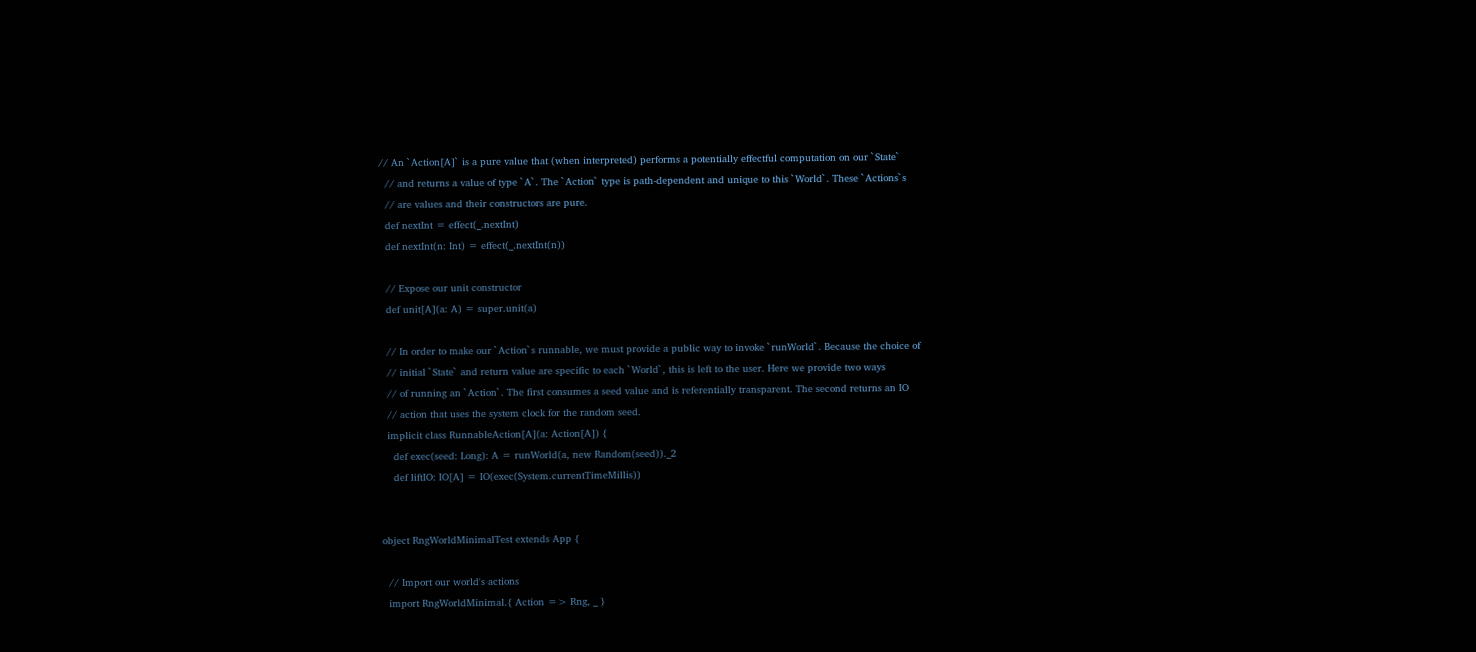// An `Action[A]` is a pure value that (when interpreted) performs a potentially effectful computation on our `State`
  // and returns a value of type `A`. The `Action` type is path-dependent and unique to this `World`. These `Actions`s
  // are values and their constructors are pure.
  def nextInt = effect(_.nextInt)
  def nextInt(n: Int) = effect(_.nextInt(n))

  // Expose our unit constructor
  def unit[A](a: A) = super.unit(a)

  // In order to make our `Action`s runnable, we must provide a public way to invoke `runWorld`. Because the choice of
  // initial `State` and return value are specific to each `World`, this is left to the user. Here we provide two ways
  // of running an `Action`. The first consumes a seed value and is referentially transparent. The second returns an IO
  // action that uses the system clock for the random seed.
  implicit class RunnableAction[A](a: Action[A]) {
    def exec(seed: Long): A = runWorld(a, new Random(seed))._2
    def liftIO: IO[A] = IO(exec(System.currentTimeMillis))


object RngWorldMinimalTest extends App {

  // Import our world's actions
  import RngWorldMinimal.{ Action => Rng, _ }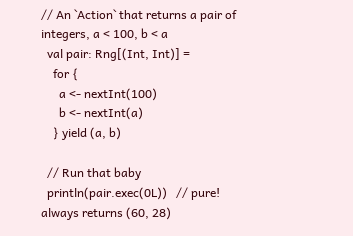// An `Action` that returns a pair of integers, a < 100, b < a
  val pair: Rng[(Int, Int)] =
    for {
      a <- nextInt(100)
      b <- nextInt(a)
    } yield (a, b)

  // Run that baby
  println(pair.exec(0L))   // pure! always returns (60, 28)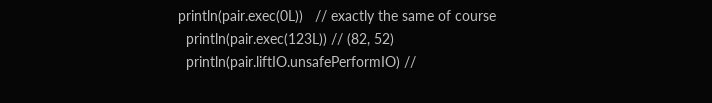println(pair.exec(0L))   // exactly the same of course
  println(pair.exec(123L)) // (82, 52)
  println(pair.liftIO.unsafePerformIO) //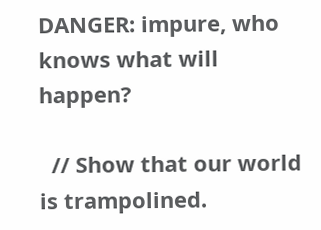DANGER: impure, who knows what will happen?

  // Show that our world is trampolined.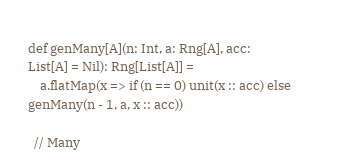def genMany[A](n: Int, a: Rng[A], acc: List[A] = Nil): Rng[List[A]] =
    a.flatMap(x => if (n == 0) unit(x :: acc) else genMany(n - 1, a, x :: acc))

  // Many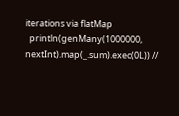iterations via flatMap
  println(genMany(1000000, nextInt).map(_.sum).exec(0L)) //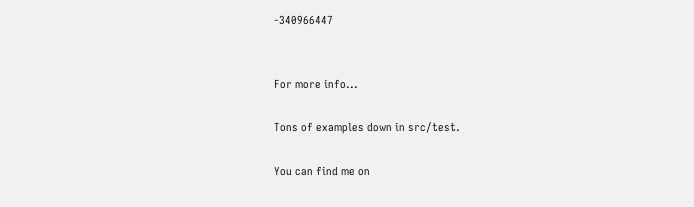-340966447


For more info...

Tons of examples down in src/test.

You can find me on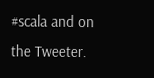#scala and on the Tweeter.